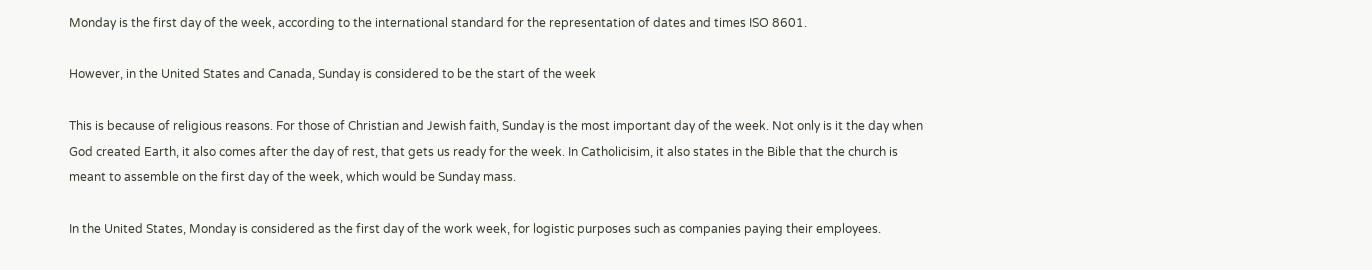Monday is the first day of the week, according to the international standard for the representation of dates and times ISO 8601.

However, in the United States and Canada, Sunday is considered to be the start of the week

This is because of religious reasons. For those of Christian and Jewish faith, Sunday is the most important day of the week. Not only is it the day when God created Earth, it also comes after the day of rest, that gets us ready for the week. In Catholicisim, it also states in the Bible that the church is meant to assemble on the first day of the week, which would be Sunday mass.

In the United States, Monday is considered as the first day of the work week, for logistic purposes such as companies paying their employees.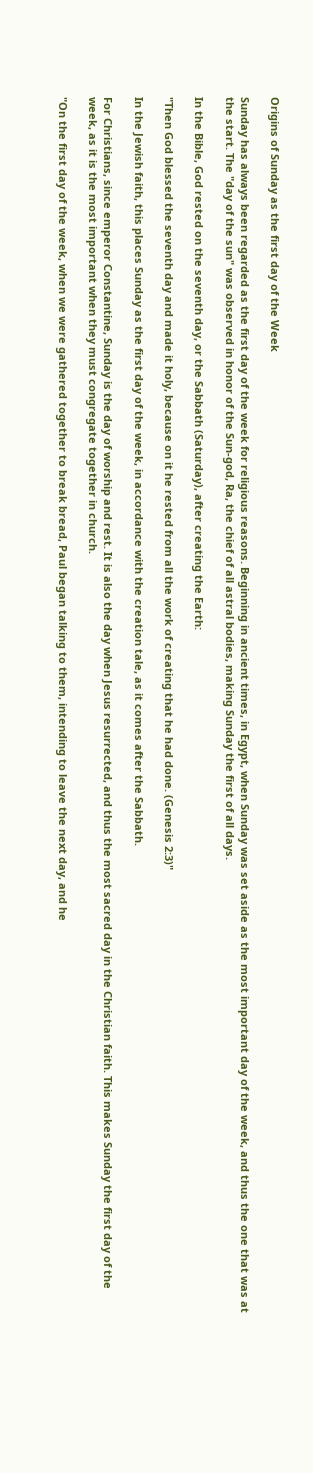Origins of Sunday as the first day of the Week

Sunday has always been regarded as the first day of the week for religious reasons. Beginning in ancient times, in Egypt, when Sunday was set aside as the most important day of the week, and thus the one that was at the start. The "day of the sun" was observed in honor of the Sun-god, Ra, the chief of all astral bodies, making Sunday the first of all days.

In the Bible, God rested on the seventh day, or the Sabbath (Saturday), after creating the Earth:

"Then God blessed the seventh day and made it holy, because on it he rested from all the work of creating that he had done. (Genesis 2:3)"

In the Jewish faith, this places Sunday as the first day of the week, in accordance with the creation tale, as it comes after the Sabbath.

For Christians, since emperor Constantine, Sunday is the day of worship and rest. It is also the day when Jesus resurrected, and thus the most sacred day in the Christian faith. This makes Sunday the first day of the week, as it is the most important when they must congregate together in church.

"On the first day of the week, when we were gathered together to break bread, Paul began talking to them, intending to leave the next day, and he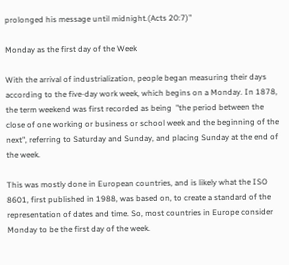prolonged his message until midnight.(Acts 20:7)"

Monday as the first day of the Week

With the arrival of industrialization, people began measuring their days according to the five-day work week, which begins on a Monday. In 1878, the term weekend was first recorded as being  "the period between the close of one working or business or school week and the beginning of the next", referring to Saturday and Sunday, and placing Sunday at the end of the week.

This was mostly done in European countries, and is likely what the ISO 8601, first published in 1988, was based on, to create a standard of the representation of dates and time. So, most countries in Europe consider Monday to be the first day of the week.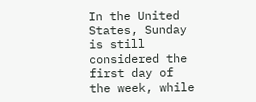In the United States, Sunday is still considered the first day of the week, while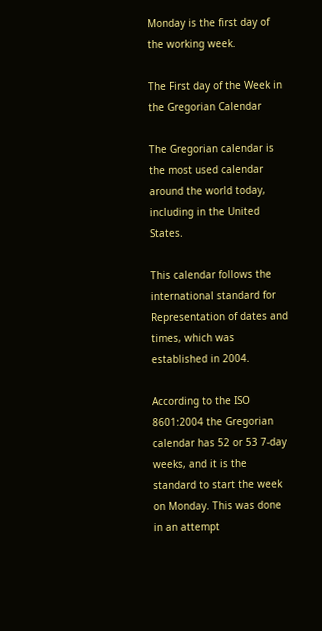Monday is the first day of the working week.

The First day of the Week in the Gregorian Calendar

The Gregorian calendar is the most used calendar around the world today, including in the United States.

This calendar follows the international standard for Representation of dates and times, which was established in 2004.

According to the ISO 8601:2004 the Gregorian calendar has 52 or 53 7-day weeks, and it is the standard to start the week on Monday. This was done in an attempt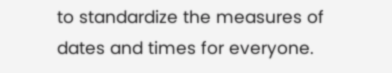to standardize the measures of dates and times for everyone.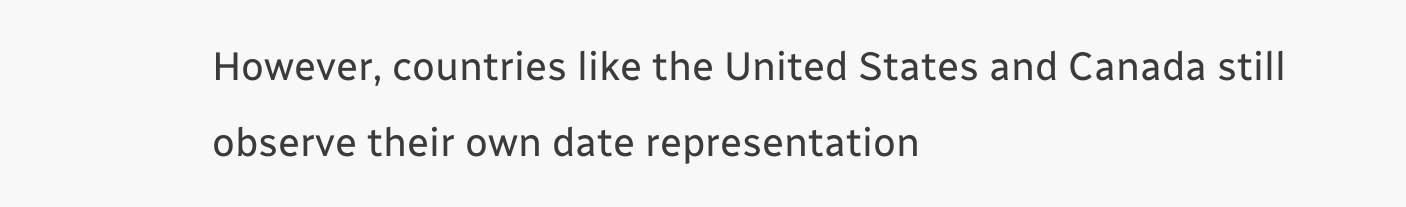However, countries like the United States and Canada still observe their own date representation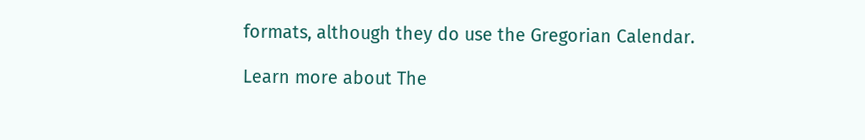formats, although they do use the Gregorian Calendar.

Learn more about The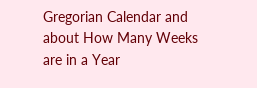Gregorian Calendar and about How Many Weeks are in a Year